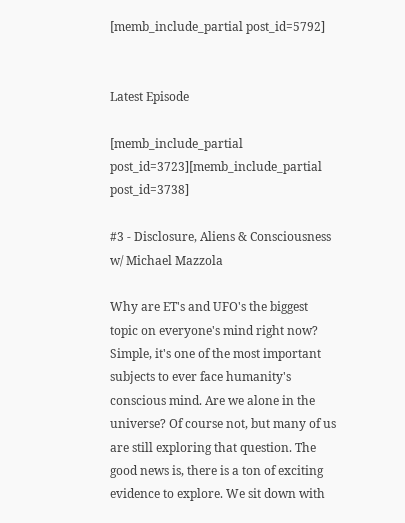[memb_include_partial post_id=5792]


Latest Episode

[memb_include_partial post_id=3723][memb_include_partial post_id=3738]

#3 - Disclosure, Aliens & Consciousness w/ Michael Mazzola

Why are ET's and UFO's the biggest topic on everyone's mind right now? Simple, it's one of the most important subjects to ever face humanity's conscious mind. Are we alone in the universe? Of course not, but many of us are still exploring that question. The good news is, there is a ton of exciting evidence to explore. We sit down with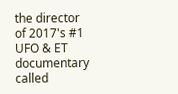the director of 2017's #1 UFO & ET documentary called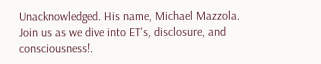Unacknowledged. His name, Michael Mazzola. Join us as we dive into ET's, disclosure, and consciousness!.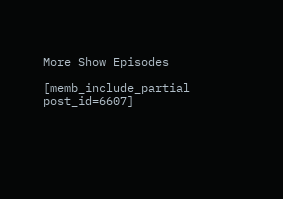More Show Episodes

[memb_include_partial post_id=6607]